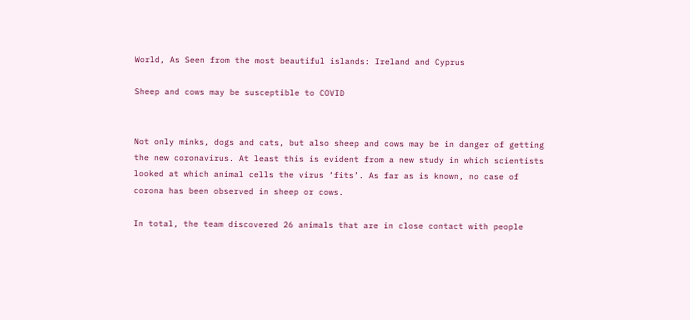World, As Seen from the most beautiful islands: Ireland and Cyprus

Sheep and cows may be susceptible to COVID


Not only minks, dogs and cats, but also sheep and cows may be in danger of getting the new coronavirus. At least this is evident from a new study in which scientists looked at which animal cells the virus ‘fits’. As far as is known, no case of corona has been observed in sheep or cows.

In total, the team discovered 26 animals that are in close contact with people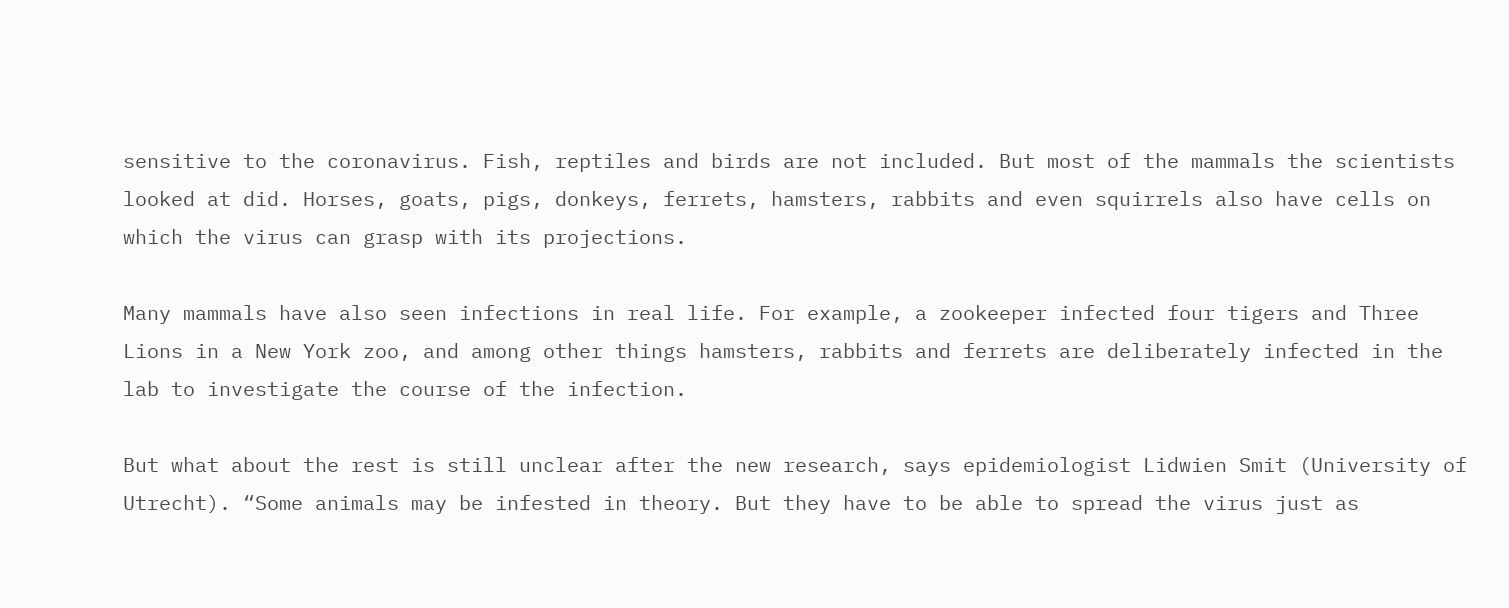sensitive to the coronavirus. Fish, reptiles and birds are not included. But most of the mammals the scientists looked at did. Horses, goats, pigs, donkeys, ferrets, hamsters, rabbits and even squirrels also have cells on which the virus can grasp with its projections.

Many mammals have also seen infections in real life. For example, a zookeeper infected four tigers and Three Lions in a New York zoo, and among other things hamsters, rabbits and ferrets are deliberately infected in the lab to investigate the course of the infection.

But what about the rest is still unclear after the new research, says epidemiologist Lidwien Smit (University of Utrecht). “Some animals may be infested in theory. But they have to be able to spread the virus just as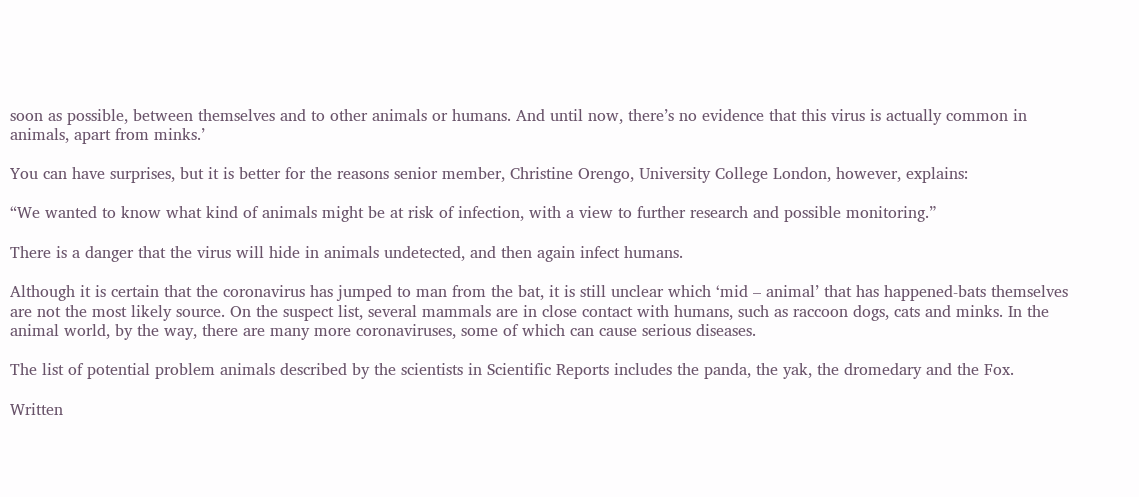soon as possible, between themselves and to other animals or humans. And until now, there’s no evidence that this virus is actually common in animals, apart from minks.’

You can have surprises, but it is better for the reasons senior member, Christine Orengo, University College London, however, explains:

“We wanted to know what kind of animals might be at risk of infection, with a view to further research and possible monitoring.”

There is a danger that the virus will hide in animals undetected, and then again infect humans.

Although it is certain that the coronavirus has jumped to man from the bat, it is still unclear which ‘mid – animal’ that has happened-bats themselves are not the most likely source. On the suspect list, several mammals are in close contact with humans, such as raccoon dogs, cats and minks. In the animal world, by the way, there are many more coronaviruses, some of which can cause serious diseases.

The list of potential problem animals described by the scientists in Scientific Reports includes the panda, the yak, the dromedary and the Fox.

Written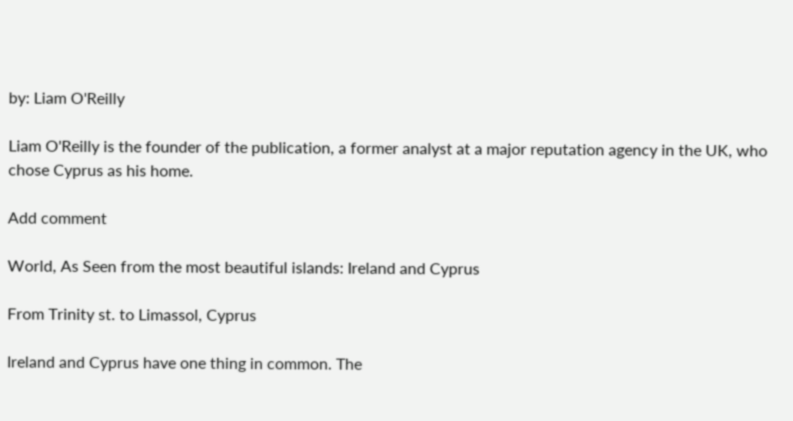by: Liam O'Reilly

Liam O'Reilly is the founder of the publication, a former analyst at a major reputation agency in the UK, who chose Cyprus as his home.

Add comment

World, As Seen from the most beautiful islands: Ireland and Cyprus

From Trinity st. to Limassol, Cyprus

Ireland and Cyprus have one thing in common. The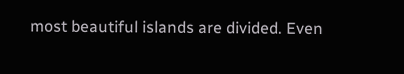most beautiful islands are divided. Even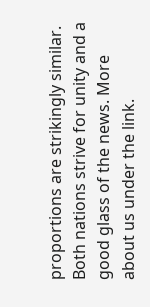proportions are strikingly similar. Both nations strive for unity and a good glass of the news. More about us under the link.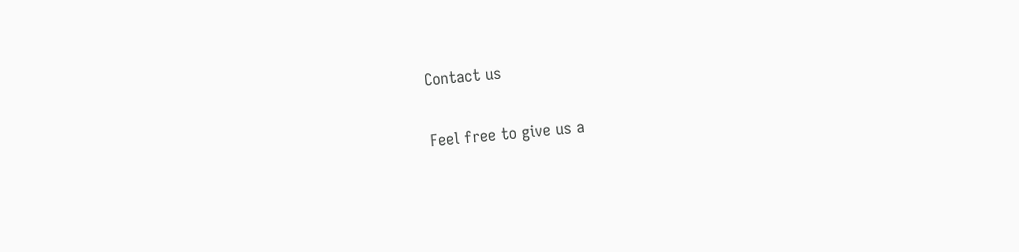Contact us

Feel free to give us a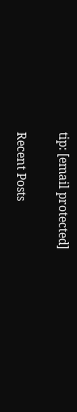tip: [email protected]

Recent Posts